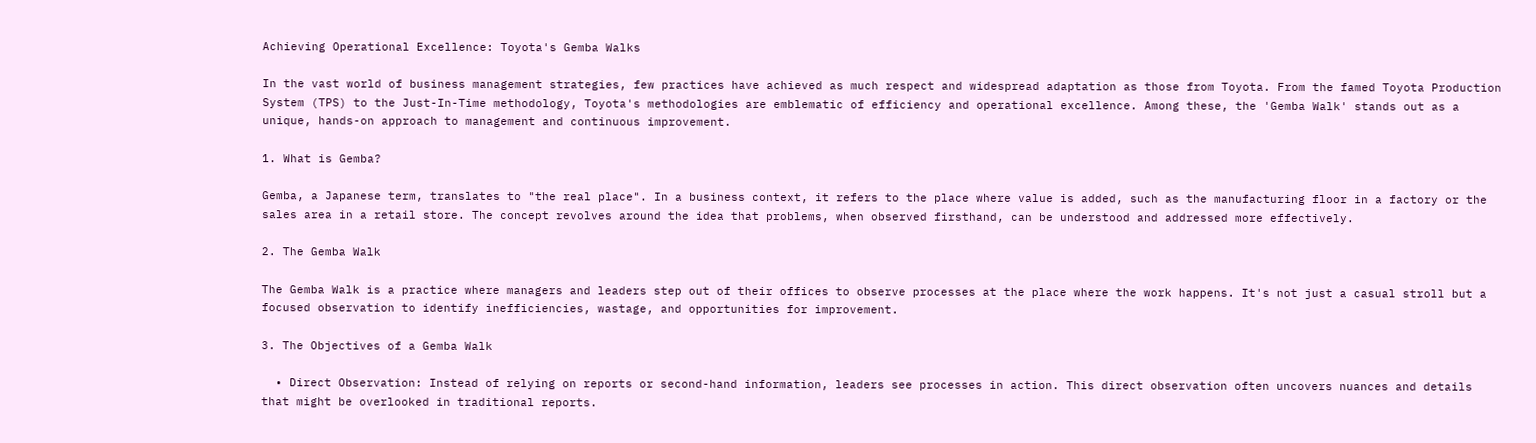Achieving Operational Excellence: Toyota's Gemba Walks

In the vast world of business management strategies, few practices have achieved as much respect and widespread adaptation as those from Toyota. From the famed Toyota Production System (TPS) to the Just-In-Time methodology, Toyota's methodologies are emblematic of efficiency and operational excellence. Among these, the 'Gemba Walk' stands out as a unique, hands-on approach to management and continuous improvement.

1. What is Gemba?

Gemba, a Japanese term, translates to "the real place". In a business context, it refers to the place where value is added, such as the manufacturing floor in a factory or the sales area in a retail store. The concept revolves around the idea that problems, when observed firsthand, can be understood and addressed more effectively.

2. The Gemba Walk

The Gemba Walk is a practice where managers and leaders step out of their offices to observe processes at the place where the work happens. It's not just a casual stroll but a focused observation to identify inefficiencies, wastage, and opportunities for improvement.

3. The Objectives of a Gemba Walk

  • Direct Observation: Instead of relying on reports or second-hand information, leaders see processes in action. This direct observation often uncovers nuances and details that might be overlooked in traditional reports.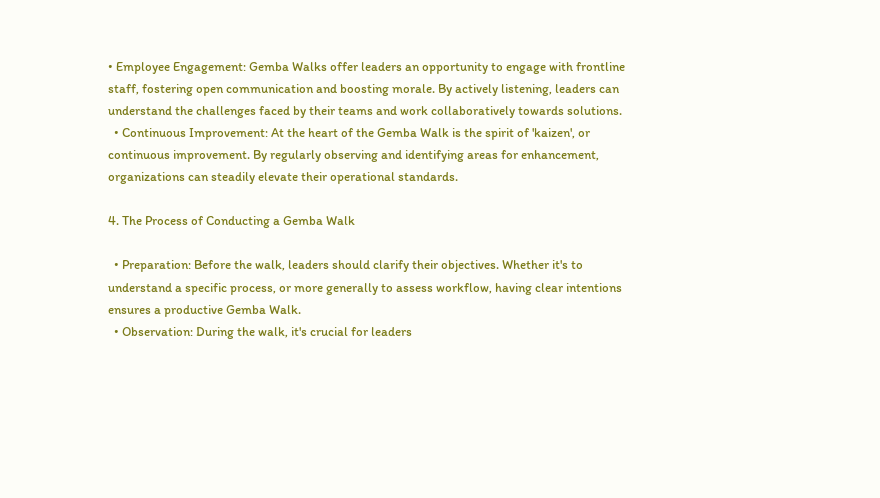• Employee Engagement: Gemba Walks offer leaders an opportunity to engage with frontline staff, fostering open communication and boosting morale. By actively listening, leaders can understand the challenges faced by their teams and work collaboratively towards solutions.
  • Continuous Improvement: At the heart of the Gemba Walk is the spirit of 'kaizen', or continuous improvement. By regularly observing and identifying areas for enhancement, organizations can steadily elevate their operational standards.

4. The Process of Conducting a Gemba Walk

  • Preparation: Before the walk, leaders should clarify their objectives. Whether it's to understand a specific process, or more generally to assess workflow, having clear intentions ensures a productive Gemba Walk.
  • Observation: During the walk, it's crucial for leaders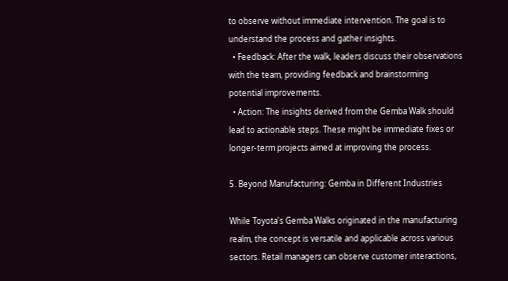to observe without immediate intervention. The goal is to understand the process and gather insights.
  • Feedback: After the walk, leaders discuss their observations with the team, providing feedback and brainstorming potential improvements.
  • Action: The insights derived from the Gemba Walk should lead to actionable steps. These might be immediate fixes or longer-term projects aimed at improving the process.

5. Beyond Manufacturing: Gemba in Different Industries

While Toyota's Gemba Walks originated in the manufacturing realm, the concept is versatile and applicable across various sectors. Retail managers can observe customer interactions,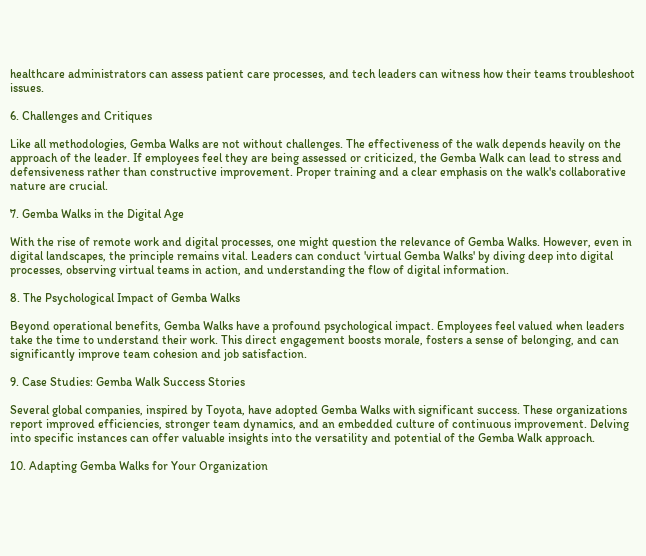healthcare administrators can assess patient care processes, and tech leaders can witness how their teams troubleshoot issues.

6. Challenges and Critiques

Like all methodologies, Gemba Walks are not without challenges. The effectiveness of the walk depends heavily on the approach of the leader. If employees feel they are being assessed or criticized, the Gemba Walk can lead to stress and defensiveness rather than constructive improvement. Proper training and a clear emphasis on the walk's collaborative nature are crucial.

7. Gemba Walks in the Digital Age

With the rise of remote work and digital processes, one might question the relevance of Gemba Walks. However, even in digital landscapes, the principle remains vital. Leaders can conduct 'virtual Gemba Walks' by diving deep into digital processes, observing virtual teams in action, and understanding the flow of digital information.

8. The Psychological Impact of Gemba Walks

Beyond operational benefits, Gemba Walks have a profound psychological impact. Employees feel valued when leaders take the time to understand their work. This direct engagement boosts morale, fosters a sense of belonging, and can significantly improve team cohesion and job satisfaction.

9. Case Studies: Gemba Walk Success Stories

Several global companies, inspired by Toyota, have adopted Gemba Walks with significant success. These organizations report improved efficiencies, stronger team dynamics, and an embedded culture of continuous improvement. Delving into specific instances can offer valuable insights into the versatility and potential of the Gemba Walk approach.

10. Adapting Gemba Walks for Your Organization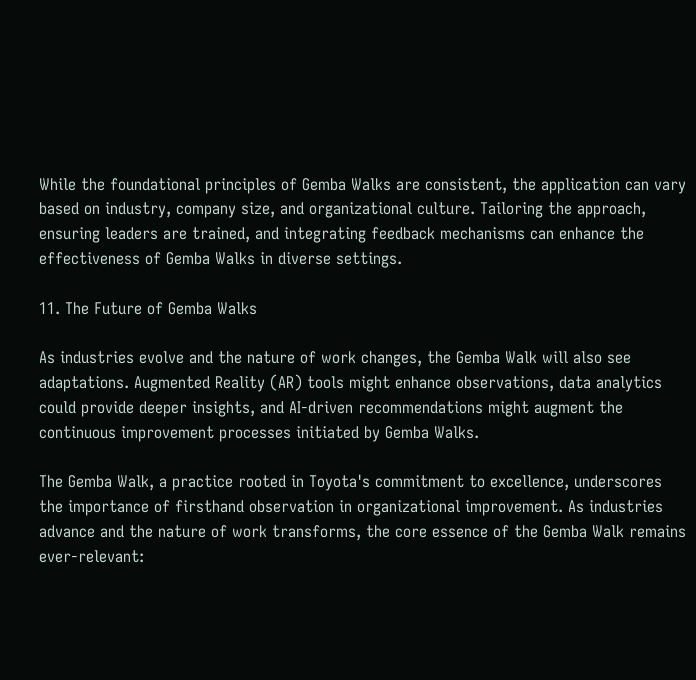While the foundational principles of Gemba Walks are consistent, the application can vary based on industry, company size, and organizational culture. Tailoring the approach, ensuring leaders are trained, and integrating feedback mechanisms can enhance the effectiveness of Gemba Walks in diverse settings.

11. The Future of Gemba Walks

As industries evolve and the nature of work changes, the Gemba Walk will also see adaptations. Augmented Reality (AR) tools might enhance observations, data analytics could provide deeper insights, and AI-driven recommendations might augment the continuous improvement processes initiated by Gemba Walks.

The Gemba Walk, a practice rooted in Toyota's commitment to excellence, underscores the importance of firsthand observation in organizational improvement. As industries advance and the nature of work transforms, the core essence of the Gemba Walk remains ever-relevant: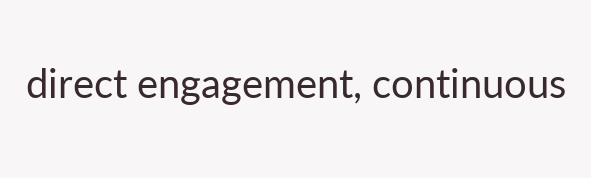direct engagement, continuous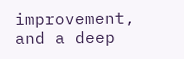improvement, and a deep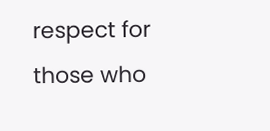respect for those who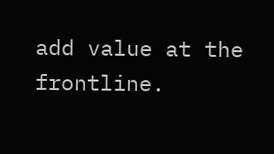add value at the frontline.